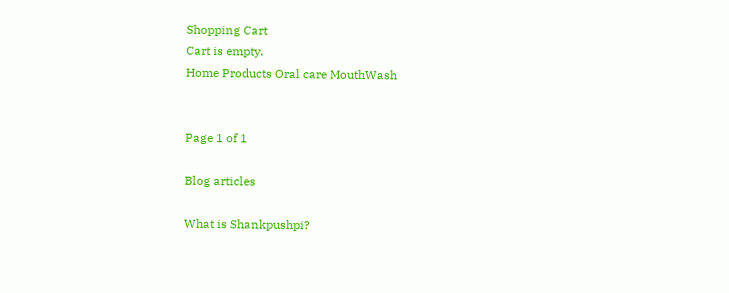Shopping Cart
Cart is empty.
Home Products Oral care MouthWash


Page 1 of 1

Blog articles

What is Shankpushpi?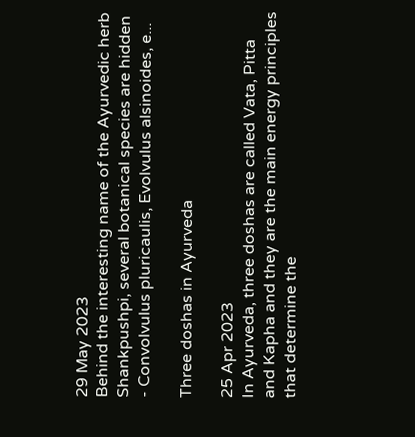29 May 2023
Behind the interesting name of the Ayurvedic herb Shankpushpi, several botanical species are hidden - Convolvulus pluricaulis, Evolvulus alsinoides, e...

Three doshas in Ayurveda

25 Apr 2023
In Ayurveda, three doshas are called Vata, Pitta and Kapha and they are the main energy principles that determine the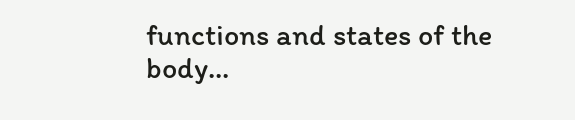functions and states of the body...